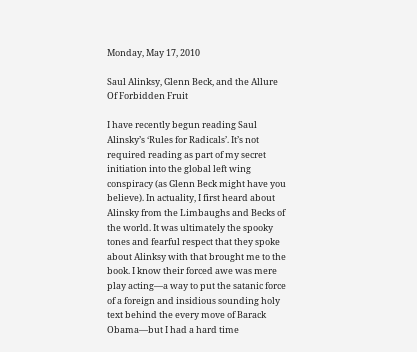Monday, May 17, 2010

Saul Alinksy, Glenn Beck, and the Allure Of Forbidden Fruit

I have recently begun reading Saul Alinsky’s ‘Rules for Radicals’. It’s not required reading as part of my secret initiation into the global left wing conspiracy (as Glenn Beck might have you believe). In actuality, I first heard about Alinsky from the Limbaughs and Becks of the world. It was ultimately the spooky tones and fearful respect that they spoke about Alinksy with that brought me to the book. I know their forced awe was mere play acting—a way to put the satanic force of a foreign and insidious sounding holy text behind the every move of Barack Obama—but I had a hard time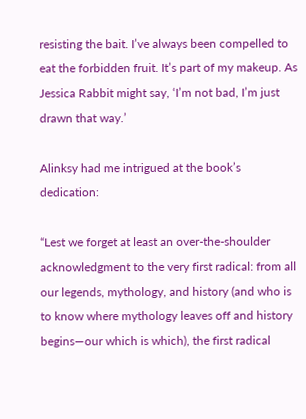resisting the bait. I’ve always been compelled to eat the forbidden fruit. It’s part of my makeup. As Jessica Rabbit might say, ‘I’m not bad, I’m just drawn that way.’

Alinksy had me intrigued at the book’s dedication:

“Lest we forget at least an over-the-shoulder acknowledgment to the very first radical: from all our legends, mythology, and history (and who is to know where mythology leaves off and history begins—our which is which), the first radical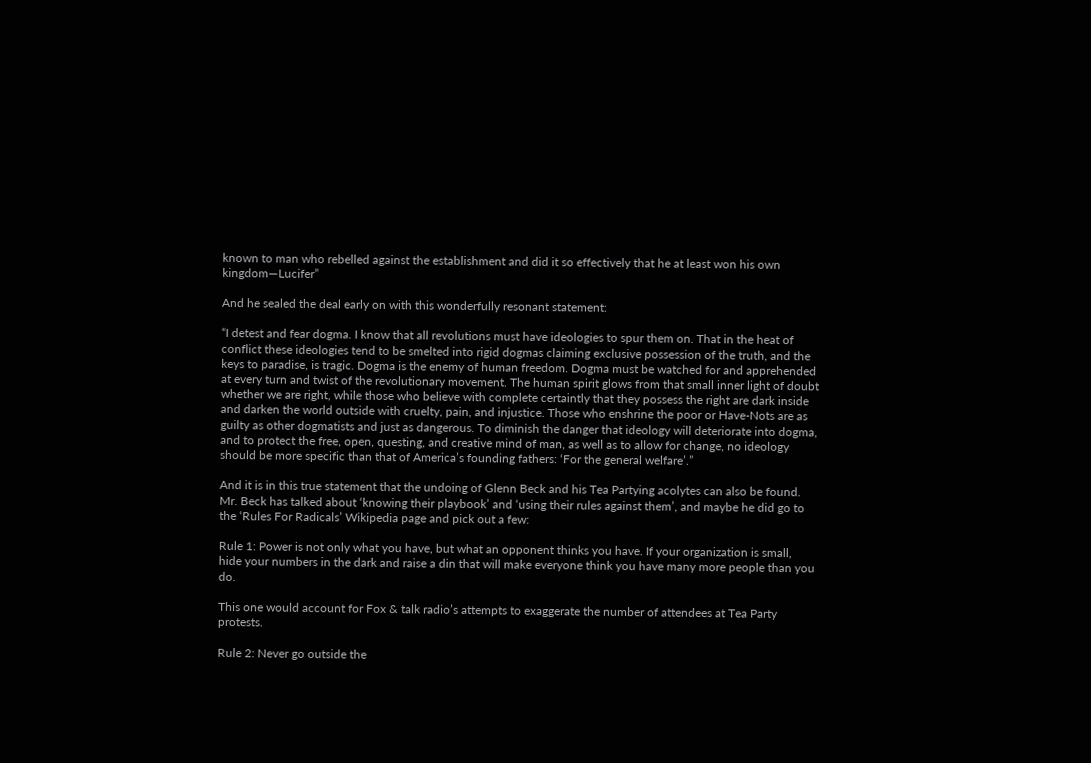known to man who rebelled against the establishment and did it so effectively that he at least won his own kingdom—Lucifer”

And he sealed the deal early on with this wonderfully resonant statement:

“I detest and fear dogma. I know that all revolutions must have ideologies to spur them on. That in the heat of conflict these ideologies tend to be smelted into rigid dogmas claiming exclusive possession of the truth, and the keys to paradise, is tragic. Dogma is the enemy of human freedom. Dogma must be watched for and apprehended at every turn and twist of the revolutionary movement. The human spirit glows from that small inner light of doubt whether we are right, while those who believe with complete certaintly that they possess the right are dark inside and darken the world outside with cruelty, pain, and injustice. Those who enshrine the poor or Have-Nots are as guilty as other dogmatists and just as dangerous. To diminish the danger that ideology will deteriorate into dogma, and to protect the free, open, questing, and creative mind of man, as well as to allow for change, no ideology should be more specific than that of America’s founding fathers: ‘For the general welfare’.”

And it is in this true statement that the undoing of Glenn Beck and his Tea Partying acolytes can also be found. Mr. Beck has talked about ‘knowing their playbook’ and ‘using their rules against them’, and maybe he did go to the ‘Rules For Radicals’ Wikipedia page and pick out a few:

Rule 1: Power is not only what you have, but what an opponent thinks you have. If your organization is small, hide your numbers in the dark and raise a din that will make everyone think you have many more people than you do.

This one would account for Fox & talk radio’s attempts to exaggerate the number of attendees at Tea Party protests.

Rule 2: Never go outside the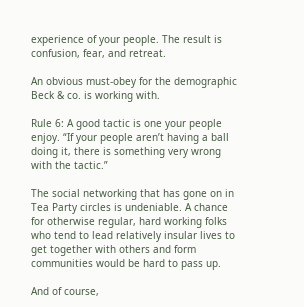experience of your people. The result is confusion, fear, and retreat.

An obvious must-obey for the demographic Beck & co. is working with.

Rule 6: A good tactic is one your people enjoy. “If your people aren’t having a ball doing it, there is something very wrong with the tactic.”

The social networking that has gone on in Tea Party circles is undeniable. A chance for otherwise regular, hard working folks who tend to lead relatively insular lives to get together with others and form communities would be hard to pass up.

And of course,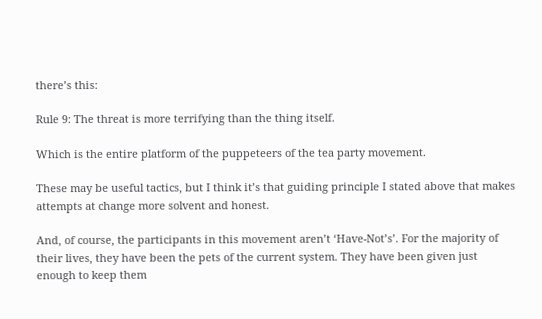there’s this:

Rule 9: The threat is more terrifying than the thing itself.

Which is the entire platform of the puppeteers of the tea party movement.

These may be useful tactics, but I think it’s that guiding principle I stated above that makes attempts at change more solvent and honest.

And, of course, the participants in this movement aren’t ‘Have-Not’s’. For the majority of their lives, they have been the pets of the current system. They have been given just enough to keep them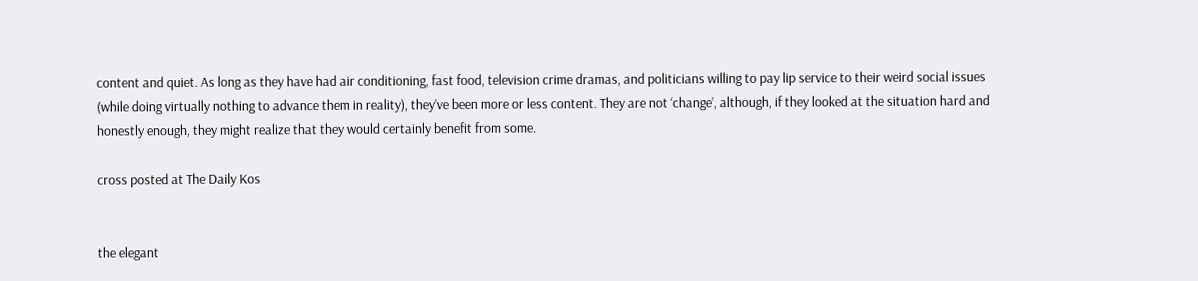content and quiet. As long as they have had air conditioning, fast food, television crime dramas, and politicians willing to pay lip service to their weird social issues (while doing virtually nothing to advance them in reality), they’ve been more or less content. They are not ‘change’, although, if they looked at the situation hard and honestly enough, they might realize that they would certainly benefit from some.

cross posted at The Daily Kos


the elegant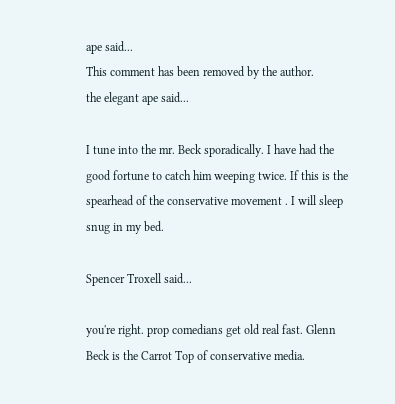ape said...
This comment has been removed by the author.
the elegant ape said...

I tune into the mr. Beck sporadically. I have had the good fortune to catch him weeping twice. If this is the spearhead of the conservative movement . I will sleep snug in my bed.

Spencer Troxell said...

you're right. prop comedians get old real fast. Glenn Beck is the Carrot Top of conservative media.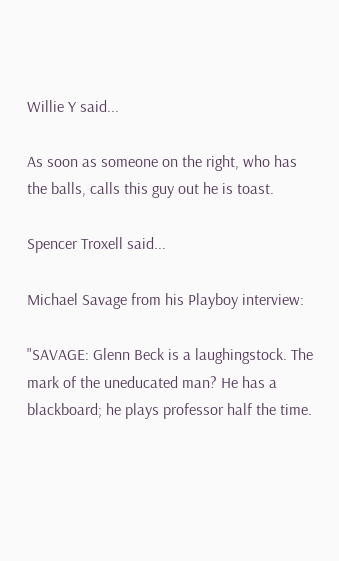Willie Y said...

As soon as someone on the right, who has the balls, calls this guy out he is toast.

Spencer Troxell said...

Michael Savage from his Playboy interview:

"SAVAGE: Glenn Beck is a laughingstock. The mark of the uneducated man? He has a blackboard; he plays professor half the time.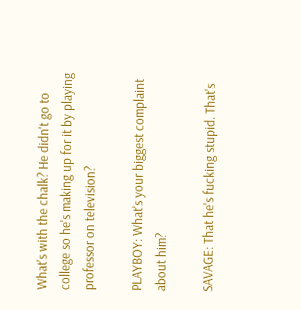What's with the chalk? He didn't go to college so he's making up for it by playing professor on television?

PLAYBOY: What's your biggest complaint about him?

SAVAGE: That he's fucking stupid. That's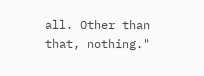all. Other than that, nothing."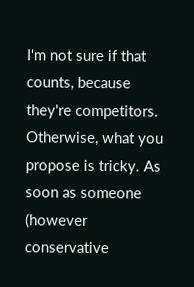I'm not sure if that counts, because they're competitors. Otherwise, what you propose is tricky. As soon as someone (however conservative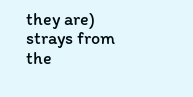they are) strays from the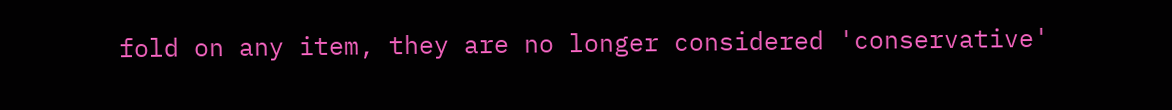fold on any item, they are no longer considered 'conservative'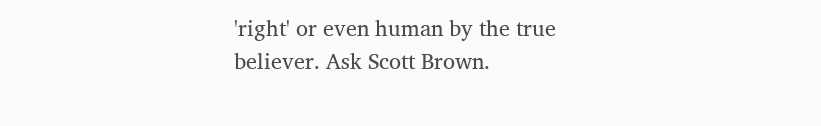'right' or even human by the true believer. Ask Scott Brown.